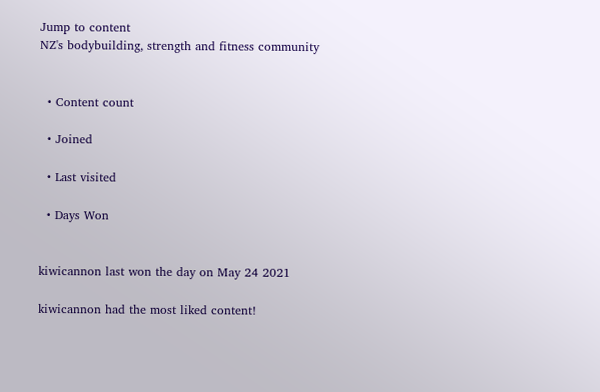Jump to content
NZ's bodybuilding, strength and fitness community


  • Content count

  • Joined

  • Last visited

  • Days Won


kiwicannon last won the day on May 24 2021

kiwicannon had the most liked content!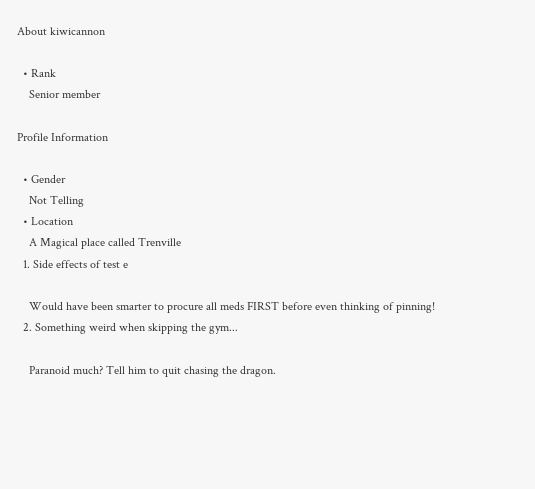About kiwicannon

  • Rank
    Senior member

Profile Information

  • Gender
    Not Telling
  • Location
    A Magical place called Trenville
  1. Side effects of test e

    Would have been smarter to procure all meds FIRST before even thinking of pinning!
  2. Something weird when skipping the gym...

    Paranoid much? Tell him to quit chasing the dragon.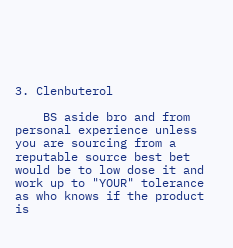3. Clenbuterol

    BS aside bro and from personal experience unless you are sourcing from a reputable source best bet would be to low dose it and work up to "YOUR" tolerance as who knows if the product is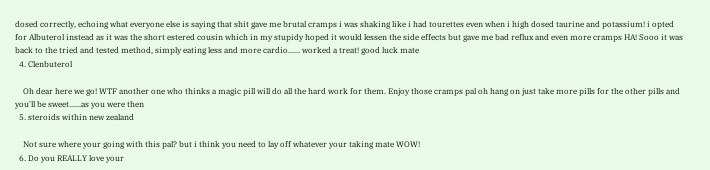dosed correctly, echoing what everyone else is saying that shit gave me brutal cramps i was shaking like i had tourettes even when i high dosed taurine and potassium! i opted for Albuterol instead as it was the short estered cousin which in my stupidy hoped it would lessen the side effects but gave me bad reflux and even more cramps HA! Sooo it was back to the tried and tested method, simply eating less and more cardio...... worked a treat! good luck mate
  4. Clenbuterol

    Oh dear here we go! WTF another one who thinks a magic pill will do all the hard work for them. Enjoy those cramps pal oh hang on just take more pills for the other pills and you'll be sweet......as you were then
  5. steroids within new zealand

    Not sure where your going with this pal? but i think you need to lay off whatever your taking mate WOW!
  6. Do you REALLY love your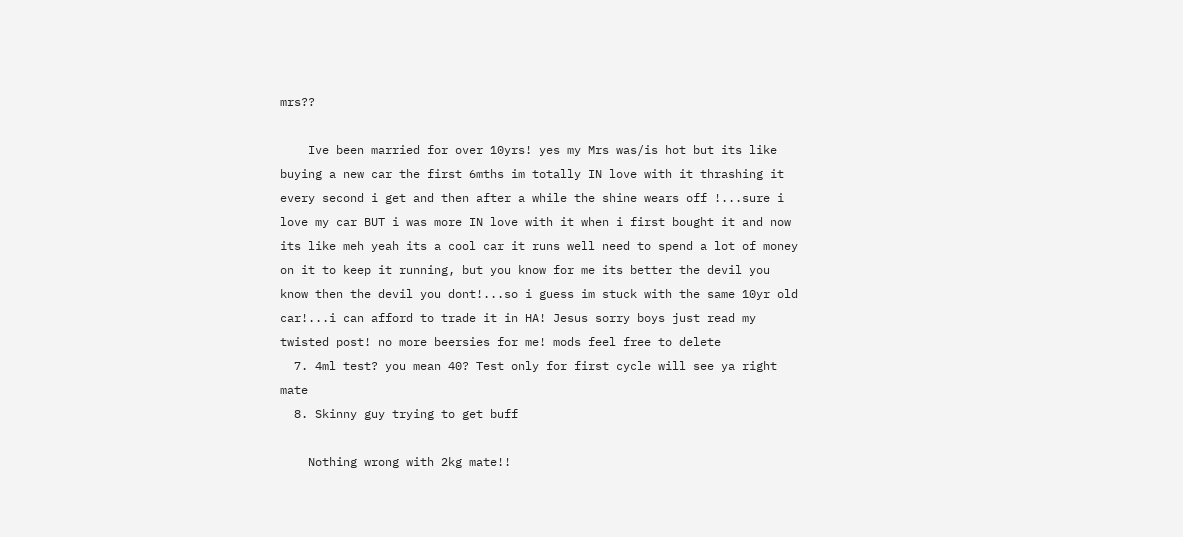mrs??

    Ive been married for over 10yrs! yes my Mrs was/is hot but its like buying a new car the first 6mths im totally IN love with it thrashing it every second i get and then after a while the shine wears off !...sure i love my car BUT i was more IN love with it when i first bought it and now its like meh yeah its a cool car it runs well need to spend a lot of money on it to keep it running, but you know for me its better the devil you know then the devil you dont!...so i guess im stuck with the same 10yr old car!...i can afford to trade it in HA! Jesus sorry boys just read my twisted post! no more beersies for me! mods feel free to delete
  7. 4ml test? you mean 40? Test only for first cycle will see ya right mate
  8. Skinny guy trying to get buff

    Nothing wrong with 2kg mate!!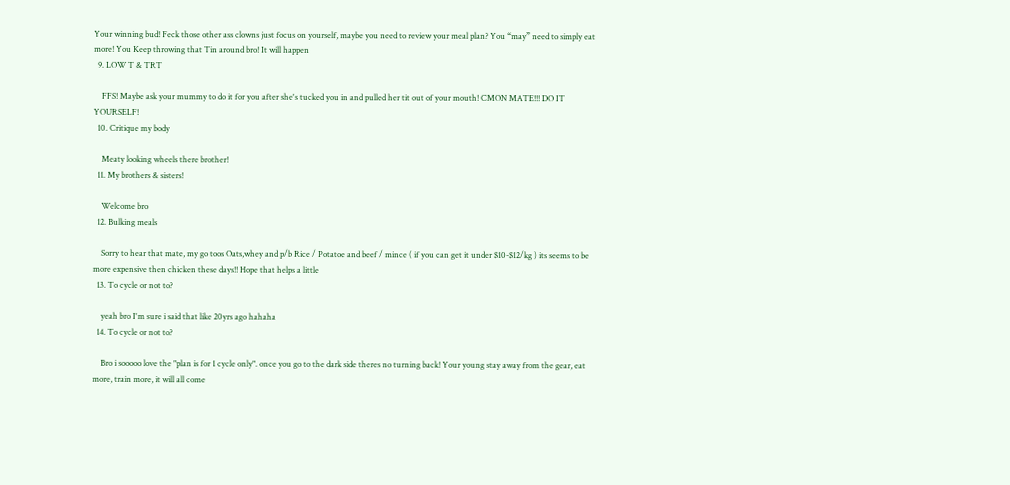Your winning bud! Feck those other ass clowns just focus on yourself, maybe you need to review your meal plan? You “may” need to simply eat more! You Keep throwing that Tin around bro! It will happen
  9. LOW T & TRT

    FFS! Maybe ask your mummy to do it for you after she's tucked you in and pulled her tit out of your mouth! CMON MATE!!! DO IT YOURSELF!
  10. Critique my body

    Meaty looking wheels there brother!
  11. My brothers & sisters!

    Welcome bro
  12. Bulking meals

    Sorry to hear that mate, my go toos Oats,whey and p/b Rice / Potatoe and beef / mince ( if you can get it under $10-$12/kg ) its seems to be more expensive then chicken these days!! Hope that helps a little
  13. To cycle or not to?

    yeah bro I'm sure i said that like 20yrs ago hahaha
  14. To cycle or not to?

    Bro i sooooo love the "plan is for 1 cycle only". once you go to the dark side theres no turning back! Your young stay away from the gear, eat more, train more, it will all come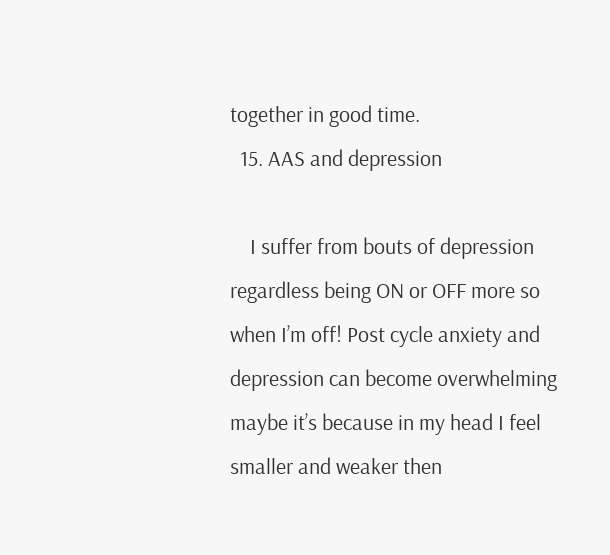together in good time.
  15. AAS and depression

    I suffer from bouts of depression regardless being ON or OFF more so when I’m off! Post cycle anxiety and depression can become overwhelming maybe it’s because in my head I feel smaller and weaker then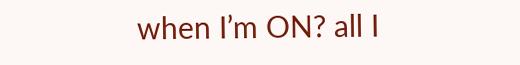when I’m ON? all I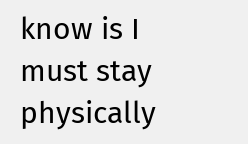know is I must stay physically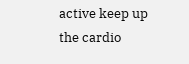active keep up the cardio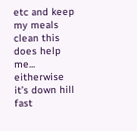etc and keep my meals clean this does help me... eitherwise it’s down hill fast